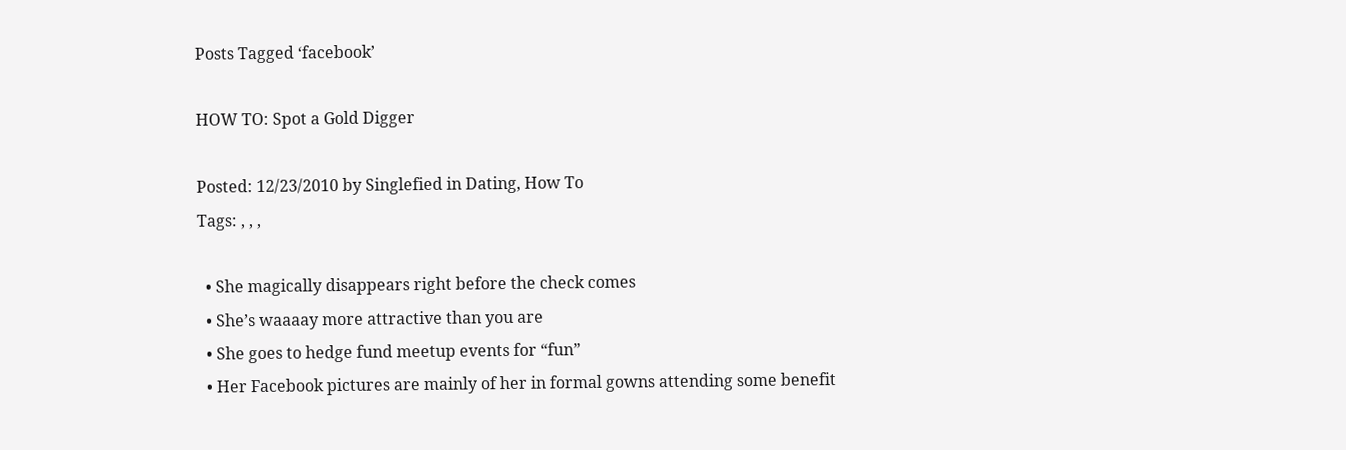Posts Tagged ‘facebook’

HOW TO: Spot a Gold Digger

Posted: 12/23/2010 by Singlefied in Dating, How To
Tags: , , ,

  • She magically disappears right before the check comes
  • She’s waaaay more attractive than you are
  • She goes to hedge fund meetup events for “fun”
  • Her Facebook pictures are mainly of her in formal gowns attending some benefit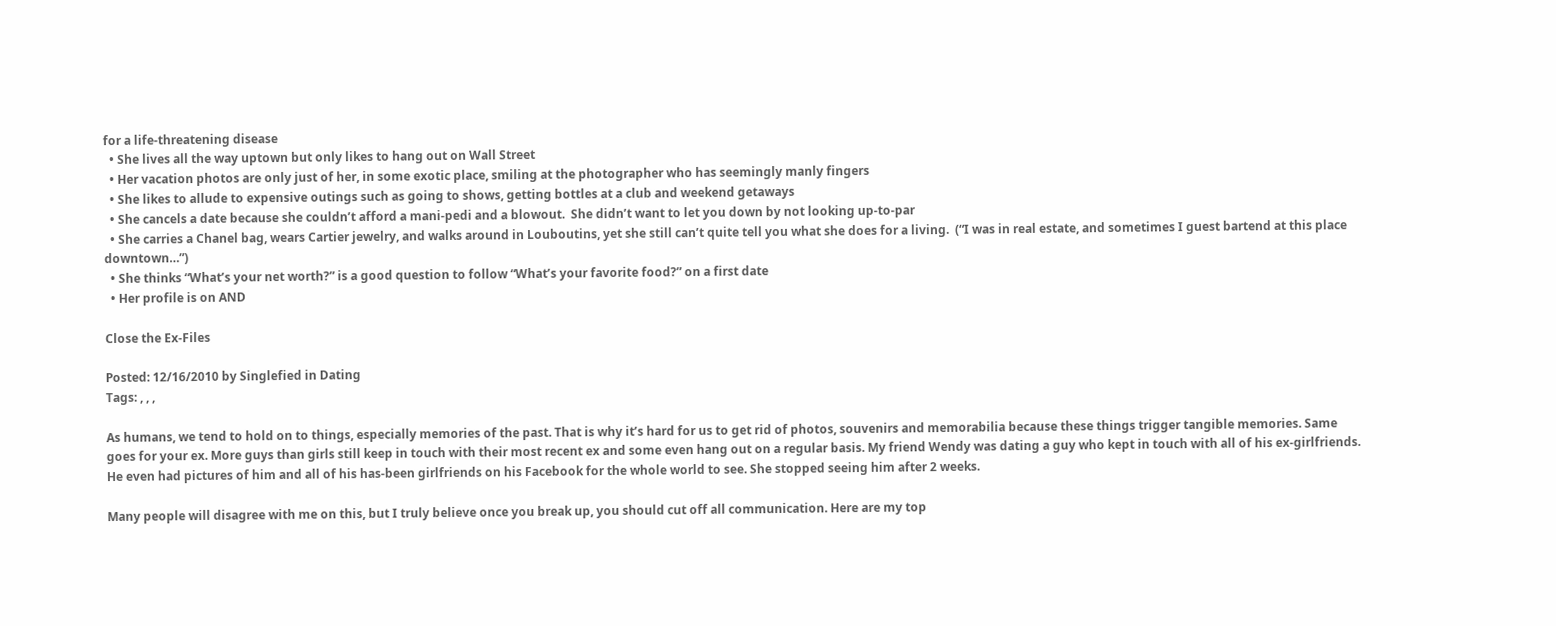for a life-threatening disease
  • She lives all the way uptown but only likes to hang out on Wall Street
  • Her vacation photos are only just of her, in some exotic place, smiling at the photographer who has seemingly manly fingers
  • She likes to allude to expensive outings such as going to shows, getting bottles at a club and weekend getaways
  • She cancels a date because she couldn’t afford a mani-pedi and a blowout.  She didn’t want to let you down by not looking up-to-par
  • She carries a Chanel bag, wears Cartier jewelry, and walks around in Louboutins, yet she still can’t quite tell you what she does for a living.  (“I was in real estate, and sometimes I guest bartend at this place downtown…”)
  • She thinks “What’s your net worth?” is a good question to follow “What’s your favorite food?” on a first date
  • Her profile is on AND

Close the Ex-Files

Posted: 12/16/2010 by Singlefied in Dating
Tags: , , ,

As humans, we tend to hold on to things, especially memories of the past. That is why it’s hard for us to get rid of photos, souvenirs and memorabilia because these things trigger tangible memories. Same goes for your ex. More guys than girls still keep in touch with their most recent ex and some even hang out on a regular basis. My friend Wendy was dating a guy who kept in touch with all of his ex-girlfriends. He even had pictures of him and all of his has-been girlfriends on his Facebook for the whole world to see. She stopped seeing him after 2 weeks.

Many people will disagree with me on this, but I truly believe once you break up, you should cut off all communication. Here are my top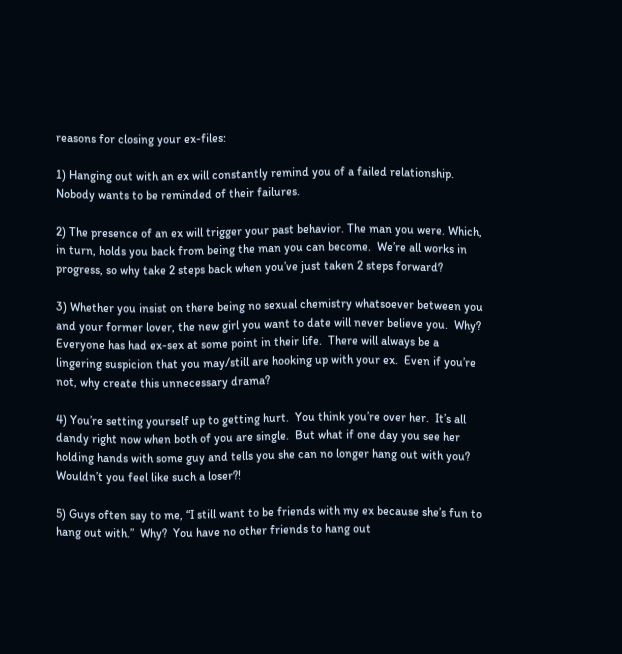reasons for closing your ex-files:

1) Hanging out with an ex will constantly remind you of a failed relationship. Nobody wants to be reminded of their failures.

2) The presence of an ex will trigger your past behavior. The man you were. Which, in turn, holds you back from being the man you can become.  We’re all works in progress, so why take 2 steps back when you’ve just taken 2 steps forward?

3) Whether you insist on there being no sexual chemistry whatsoever between you and your former lover, the new girl you want to date will never believe you.  Why?  Everyone has had ex-sex at some point in their life.  There will always be a lingering suspicion that you may/still are hooking up with your ex.  Even if you’re not, why create this unnecessary drama?

4) You’re setting yourself up to getting hurt.  You think you’re over her.  It’s all dandy right now when both of you are single.  But what if one day you see her holding hands with some guy and tells you she can no longer hang out with you?  Wouldn’t you feel like such a loser?!

5) Guys often say to me, “I still want to be friends with my ex because she’s fun to hang out with.”  Why?  You have no other friends to hang out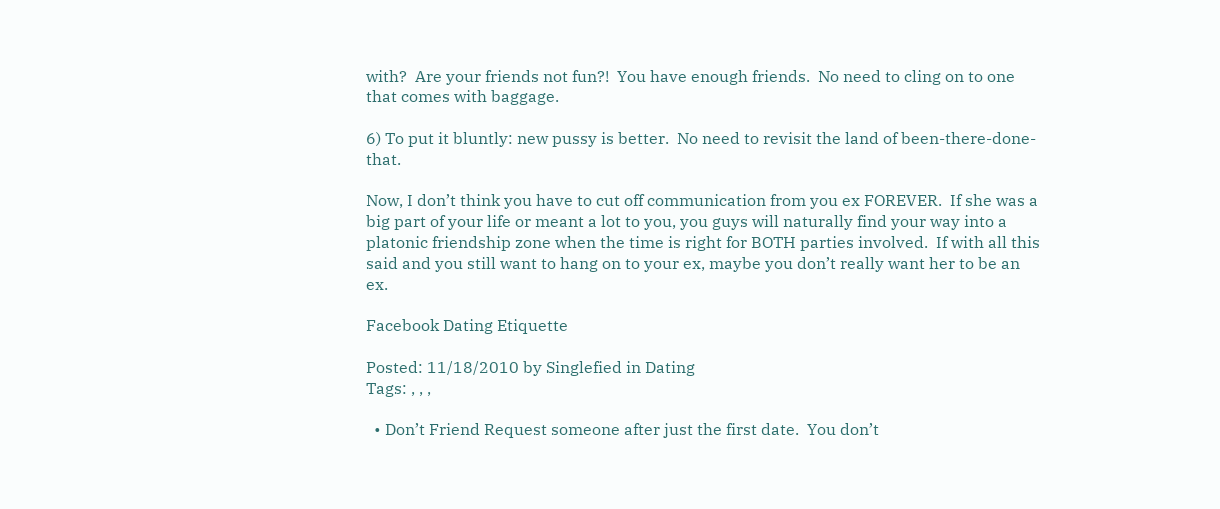with?  Are your friends not fun?!  You have enough friends.  No need to cling on to one that comes with baggage.

6) To put it bluntly: new pussy is better.  No need to revisit the land of been-there-done-that.

Now, I don’t think you have to cut off communication from you ex FOREVER.  If she was a big part of your life or meant a lot to you, you guys will naturally find your way into a platonic friendship zone when the time is right for BOTH parties involved.  If with all this said and you still want to hang on to your ex, maybe you don’t really want her to be an ex.

Facebook Dating Etiquette

Posted: 11/18/2010 by Singlefied in Dating
Tags: , , ,

  • Don’t Friend Request someone after just the first date.  You don’t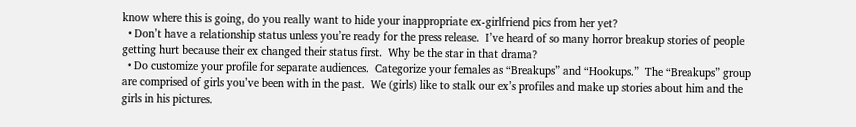know where this is going, do you really want to hide your inappropriate ex-girlfriend pics from her yet?
  • Don’t have a relationship status unless you’re ready for the press release.  I’ve heard of so many horror breakup stories of people getting hurt because their ex changed their status first.  Why be the star in that drama?
  • Do customize your profile for separate audiences.  Categorize your females as “Breakups” and “Hookups.”  The “Breakups” group are comprised of girls you’ve been with in the past.  We (girls) like to stalk our ex’s profiles and make up stories about him and the girls in his pictures.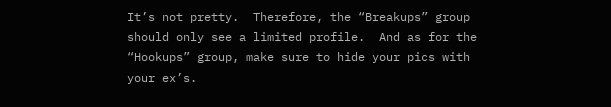It’s not pretty.  Therefore, the “Breakups” group should only see a limited profile.  And as for the “Hookups” group, make sure to hide your pics with your ex’s.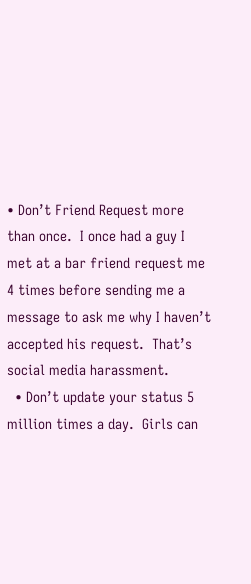• Don’t Friend Request more than once.  I once had a guy I met at a bar friend request me 4 times before sending me a message to ask me why I haven’t accepted his request.  That’s social media harassment.
  • Don’t update your status 5 million times a day.  Girls can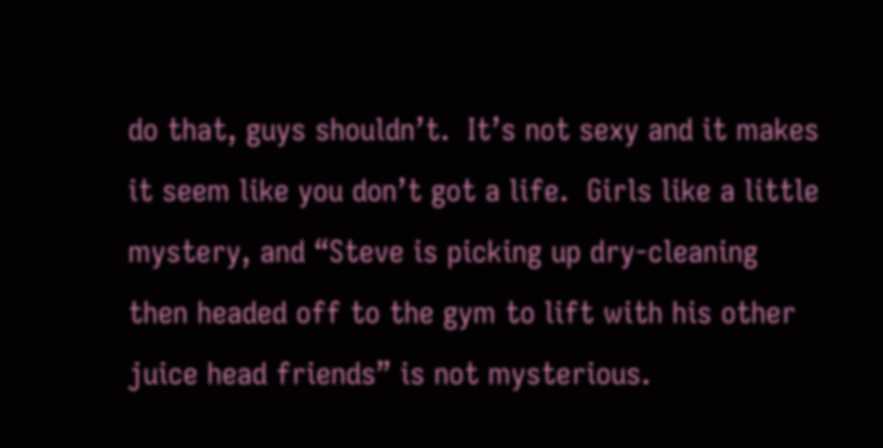do that, guys shouldn’t.  It’s not sexy and it makes it seem like you don’t got a life.  Girls like a little mystery, and “Steve is picking up dry-cleaning then headed off to the gym to lift with his other juice head friends” is not mysterious.